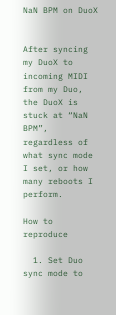NaN BPM on DuoX


After syncing my DuoX to incoming MIDI from my Duo, the DuoX is stuck at “NaN BPM”, regardless of what sync mode I set, or how many reboots I perform.

How to reproduce

  1. Set Duo sync mode to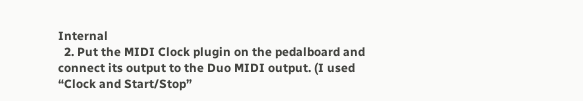Internal
  2. Put the MIDI Clock plugin on the pedalboard and connect its output to the Duo MIDI output. (I used “Clock and Start/Stop”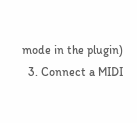mode in the plugin)
  3. Connect a MIDI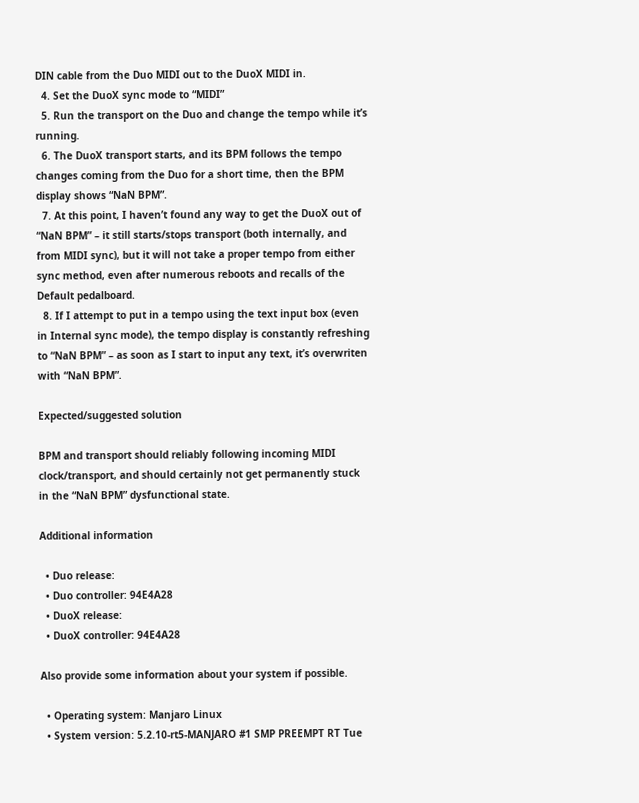DIN cable from the Duo MIDI out to the DuoX MIDI in.
  4. Set the DuoX sync mode to “MIDI”
  5. Run the transport on the Duo and change the tempo while it’s running.
  6. The DuoX transport starts, and its BPM follows the tempo changes coming from the Duo for a short time, then the BPM display shows “NaN BPM”.
  7. At this point, I haven’t found any way to get the DuoX out of “NaN BPM” – it still starts/stops transport (both internally, and from MIDI sync), but it will not take a proper tempo from either sync method, even after numerous reboots and recalls of the Default pedalboard.
  8. If I attempt to put in a tempo using the text input box (even in Internal sync mode), the tempo display is constantly refreshing to “NaN BPM” – as soon as I start to input any text, it’s overwriten with “NaN BPM”.

Expected/suggested solution

BPM and transport should reliably following incoming MIDI clock/transport, and should certainly not get permanently stuck in the “NaN BPM” dysfunctional state.

Additional information

  • Duo release:
  • Duo controller: 94E4A28
  • DuoX release:
  • DuoX controller: 94E4A28

Also provide some information about your system if possible.

  • Operating system: Manjaro Linux
  • System version: 5.2.10-rt5-MANJARO #1 SMP PREEMPT RT Tue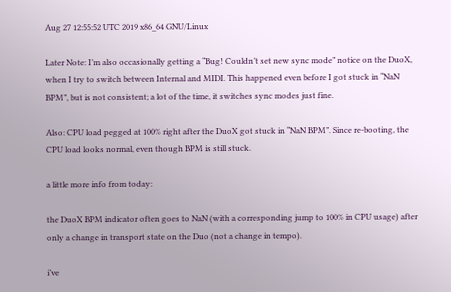Aug 27 12:55:52 UTC 2019 x86_64 GNU/Linux

Later Note: I’m also occasionally getting a “Bug! Couldn’t set new sync mode” notice on the DuoX, when I try to switch between Internal and MIDI. This happened even before I got stuck in “NaN BPM”, but is not consistent; a lot of the time, it switches sync modes just fine.

Also: CPU load pegged at 100% right after the DuoX got stuck in “NaN BPM”. Since re-booting, the CPU load looks normal, even though BPM is still stuck.

a little more info from today:

the DuoX BPM indicator often goes to NaN (with a corresponding jump to 100% in CPU usage) after only a change in transport state on the Duo (not a change in tempo).

i’ve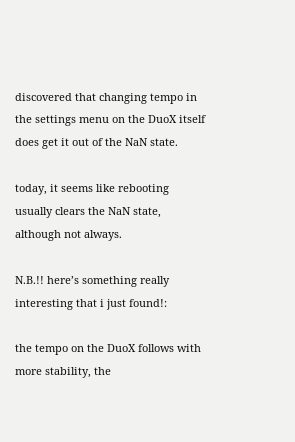discovered that changing tempo in the settings menu on the DuoX itself does get it out of the NaN state.

today, it seems like rebooting usually clears the NaN state, although not always.

N.B.!! here’s something really interesting that i just found!:

the tempo on the DuoX follows with more stability, the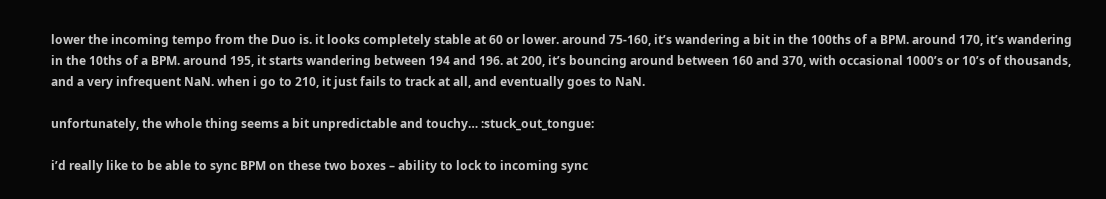lower the incoming tempo from the Duo is. it looks completely stable at 60 or lower. around 75-160, it’s wandering a bit in the 100ths of a BPM. around 170, it’s wandering in the 10ths of a BPM. around 195, it starts wandering between 194 and 196. at 200, it’s bouncing around between 160 and 370, with occasional 1000’s or 10’s of thousands, and a very infrequent NaN. when i go to 210, it just fails to track at all, and eventually goes to NaN.

unfortunately, the whole thing seems a bit unpredictable and touchy… :stuck_out_tongue:

i’d really like to be able to sync BPM on these two boxes – ability to lock to incoming sync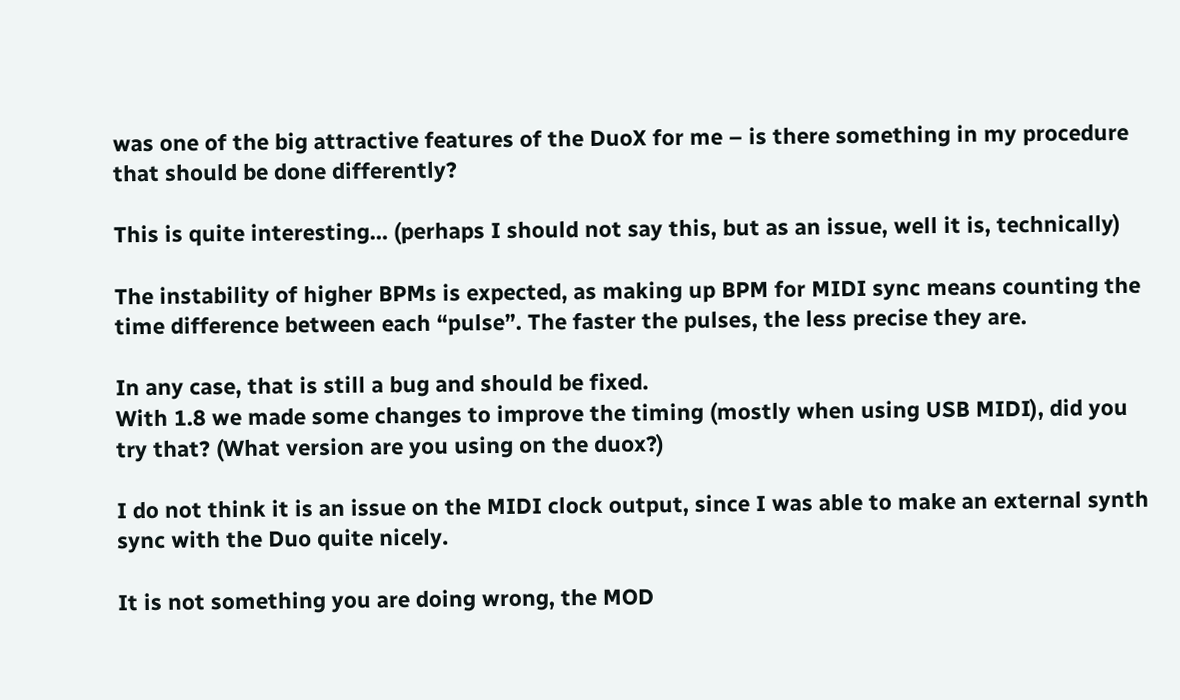was one of the big attractive features of the DuoX for me – is there something in my procedure that should be done differently?

This is quite interesting… (perhaps I should not say this, but as an issue, well it is, technically)

The instability of higher BPMs is expected, as making up BPM for MIDI sync means counting the time difference between each “pulse”. The faster the pulses, the less precise they are.

In any case, that is still a bug and should be fixed.
With 1.8 we made some changes to improve the timing (mostly when using USB MIDI), did you try that? (What version are you using on the duox?)

I do not think it is an issue on the MIDI clock output, since I was able to make an external synth sync with the Duo quite nicely.

It is not something you are doing wrong, the MOD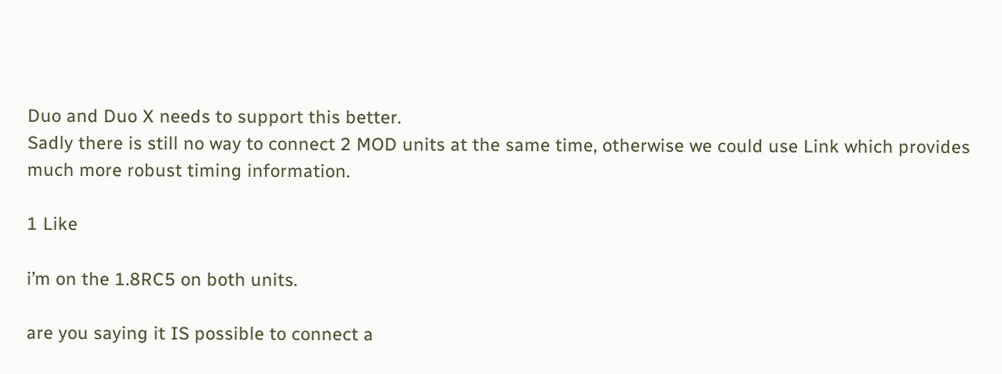Duo and Duo X needs to support this better.
Sadly there is still no way to connect 2 MOD units at the same time, otherwise we could use Link which provides much more robust timing information.

1 Like

i’m on the 1.8RC5 on both units.

are you saying it IS possible to connect a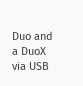Duo and a DuoX via USB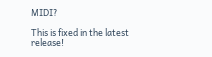MIDI?

This is fixed in the latest release!